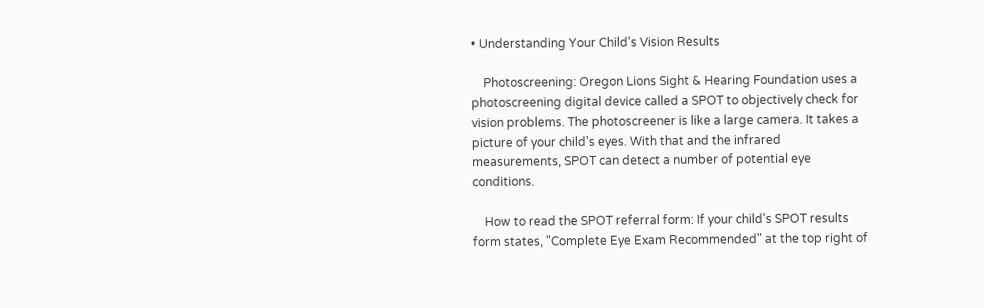• Understanding Your Child's Vision Results

    Photoscreening: Oregon Lions Sight & Hearing Foundation uses a photoscreening digital device called a SPOT to objectively check for vision problems. The photoscreener is like a large camera. It takes a picture of your child's eyes. With that and the infrared measurements, SPOT can detect a number of potential eye conditions.

    How to read the SPOT referral form: If your child's SPOT results form states, "Complete Eye Exam Recommended" at the top right of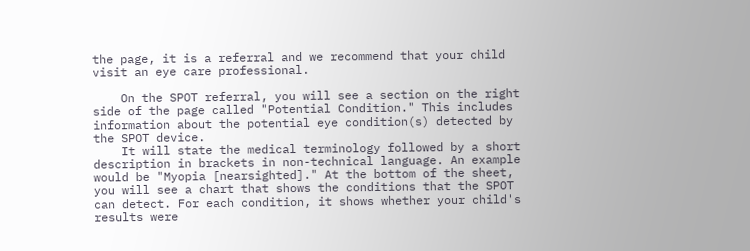the page, it is a referral and we recommend that your child visit an eye care professional.

    On the SPOT referral, you will see a section on the right side of the page called "Potential Condition." This includes information about the potential eye condition(s) detected by the SPOT device.
    It will state the medical terminology followed by a short description in brackets in non-technical language. An example would be "Myopia [nearsighted]." At the bottom of the sheet, you will see a chart that shows the conditions that the SPOT can detect. For each condition, it shows whether your child's results were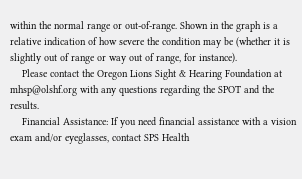within the normal range or out-of-range. Shown in the graph is a relative indication of how severe the condition may be (whether it is slightly out of range or way out of range, for instance).
    Please contact the Oregon Lions Sight & Hearing Foundation at mhsp@olshf.org with any questions regarding the SPOT and the results.
    Financial Assistance: If you need financial assistance with a vision exam and/or eyeglasses, contact SPS Health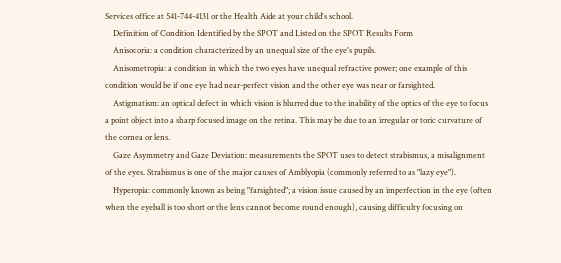Services office at 541-744-4131 or the Health Aide at your child's school.
    Definition of Condition Identified by the SPOT and Listed on the SPOT Results Form
    Anisocoria: a condition characterized by an unequal size of the eye's pupils.
    Anisometropia: a condition in which the two eyes have unequal refractive power; one example of this condition would be if one eye had near-perfect vision and the other eye was near or farsighted.
    Astigmatism: an optical defect in which vision is blurred due to the inability of the optics of the eye to focus a point object into a sharp focused image on the retina. This may be due to an irregular or toric curvature of the cornea or lens.
    Gaze Asymmetry and Gaze Deviation: measurements the SPOT uses to detect strabismus, a misalignment of the eyes. Strabismus is one of the major causes of Amblyopia (commonly referred to as "lazy eye").
    Hyperopia: commonly known as being "farsighted"; a vision issue caused by an imperfection in the eye (often when the eyeball is too short or the lens cannot become round enough), causing difficulty focusing on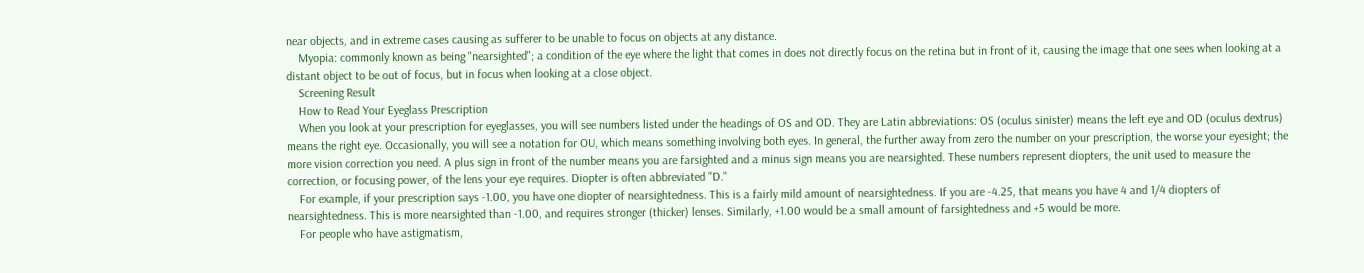near objects, and in extreme cases causing as sufferer to be unable to focus on objects at any distance.
    Myopia: commonly known as being "nearsighted"; a condition of the eye where the light that comes in does not directly focus on the retina but in front of it, causing the image that one sees when looking at a distant object to be out of focus, but in focus when looking at a close object.
    Screening Result
    How to Read Your Eyeglass Prescription
    When you look at your prescription for eyeglasses, you will see numbers listed under the headings of OS and OD. They are Latin abbreviations: OS (oculus sinister) means the left eye and OD (oculus dextrus) means the right eye. Occasionally, you will see a notation for OU, which means something involving both eyes. In general, the further away from zero the number on your prescription, the worse your eyesight; the more vision correction you need. A plus sign in front of the number means you are farsighted and a minus sign means you are nearsighted. These numbers represent diopters, the unit used to measure the correction, or focusing power, of the lens your eye requires. Diopter is often abbreviated "D."
    For example, if your prescription says -1.00, you have one diopter of nearsightedness. This is a fairly mild amount of nearsightedness. If you are -4.25, that means you have 4 and 1/4 diopters of nearsightedness. This is more nearsighted than -1.00, and requires stronger (thicker) lenses. Similarly, +1.00 would be a small amount of farsightedness and +5 would be more.
    For people who have astigmatism,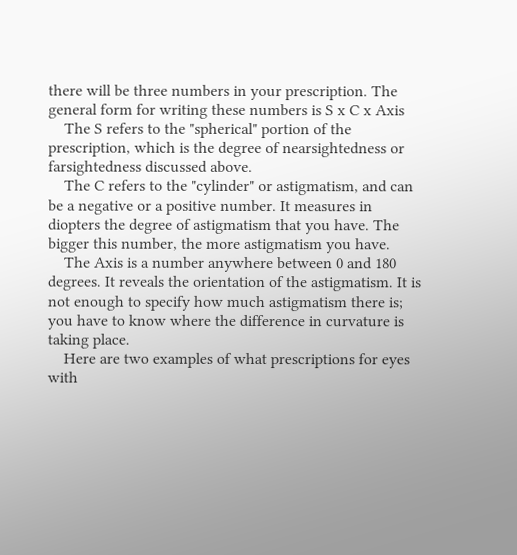there will be three numbers in your prescription. The general form for writing these numbers is S x C x Axis
    The S refers to the "spherical" portion of the prescription, which is the degree of nearsightedness or farsightedness discussed above.
    The C refers to the "cylinder" or astigmatism, and can be a negative or a positive number. It measures in diopters the degree of astigmatism that you have. The bigger this number, the more astigmatism you have.
    The Axis is a number anywhere between 0 and 180 degrees. It reveals the orientation of the astigmatism. It is not enough to specify how much astigmatism there is; you have to know where the difference in curvature is taking place.
    Here are two examples of what prescriptions for eyes with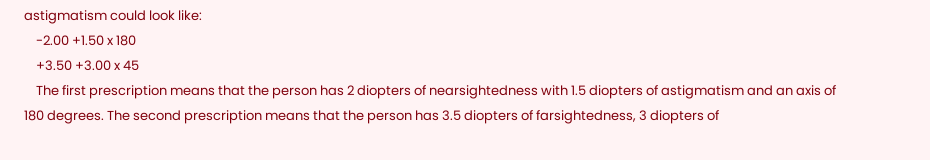astigmatism could look like:
    -2.00 +1.50 x 180
    +3.50 +3.00 x 45
    The first prescription means that the person has 2 diopters of nearsightedness with 1.5 diopters of astigmatism and an axis of 180 degrees. The second prescription means that the person has 3.5 diopters of farsightedness, 3 diopters of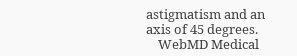astigmatism and an axis of 45 degrees.
    WebMD Medical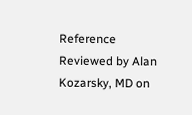Reference Reviewed by Alan Kozarsky, MD on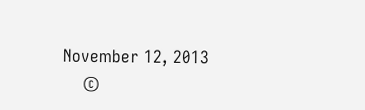November 12, 2013
    ©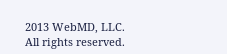2013 WebMD, LLC. All rights reserved.